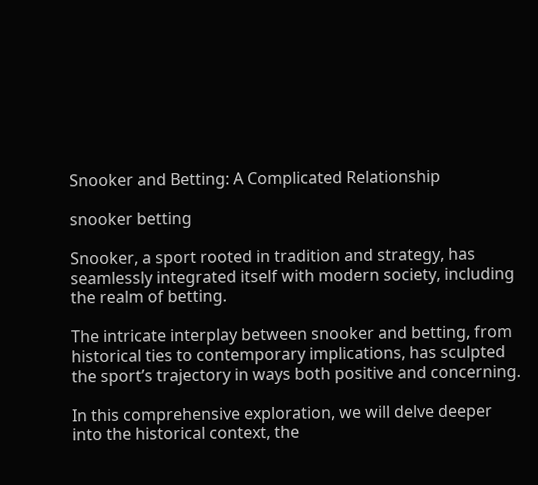Snooker and Betting: A Complicated Relationship

snooker betting

Snooker, a sport rooted in tradition and strategy, has seamlessly integrated itself with modern society, including the realm of betting.

The intricate interplay between snooker and betting, from historical ties to contemporary implications, has sculpted the sport’s trajectory in ways both positive and concerning.

In this comprehensive exploration, we will delve deeper into the historical context, the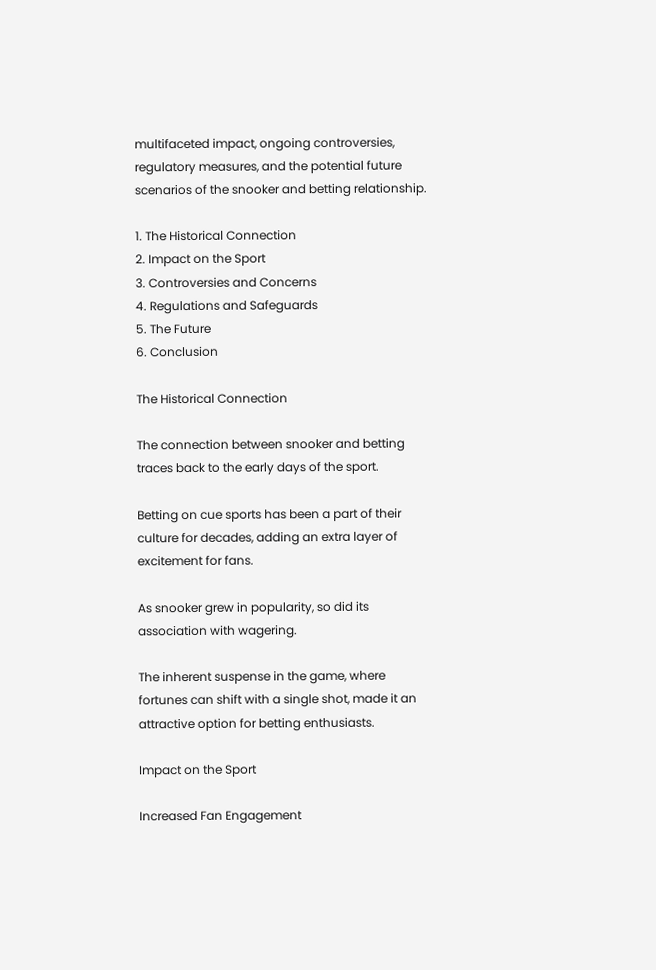multifaceted impact, ongoing controversies, regulatory measures, and the potential future scenarios of the snooker and betting relationship.

1. The Historical Connection
2. Impact on the Sport
3. Controversies and Concerns
4. Regulations and Safeguards
5. The Future
6. Conclusion

The Historical Connection

The connection between snooker and betting traces back to the early days of the sport.

Betting on cue sports has been a part of their culture for decades, adding an extra layer of excitement for fans.

As snooker grew in popularity, so did its association with wagering.

The inherent suspense in the game, where fortunes can shift with a single shot, made it an attractive option for betting enthusiasts.

Impact on the Sport

Increased Fan Engagement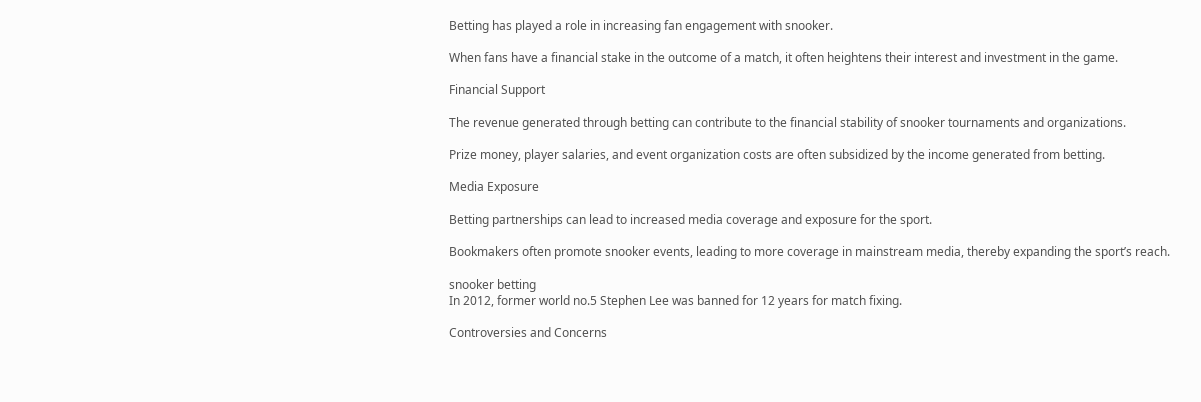Betting has played a role in increasing fan engagement with snooker.

When fans have a financial stake in the outcome of a match, it often heightens their interest and investment in the game.

Financial Support

The revenue generated through betting can contribute to the financial stability of snooker tournaments and organizations.

Prize money, player salaries, and event organization costs are often subsidized by the income generated from betting.

Media Exposure

Betting partnerships can lead to increased media coverage and exposure for the sport.

Bookmakers often promote snooker events, leading to more coverage in mainstream media, thereby expanding the sport’s reach.

snooker betting
In 2012, former world no.5 Stephen Lee was banned for 12 years for match fixing.

Controversies and Concerns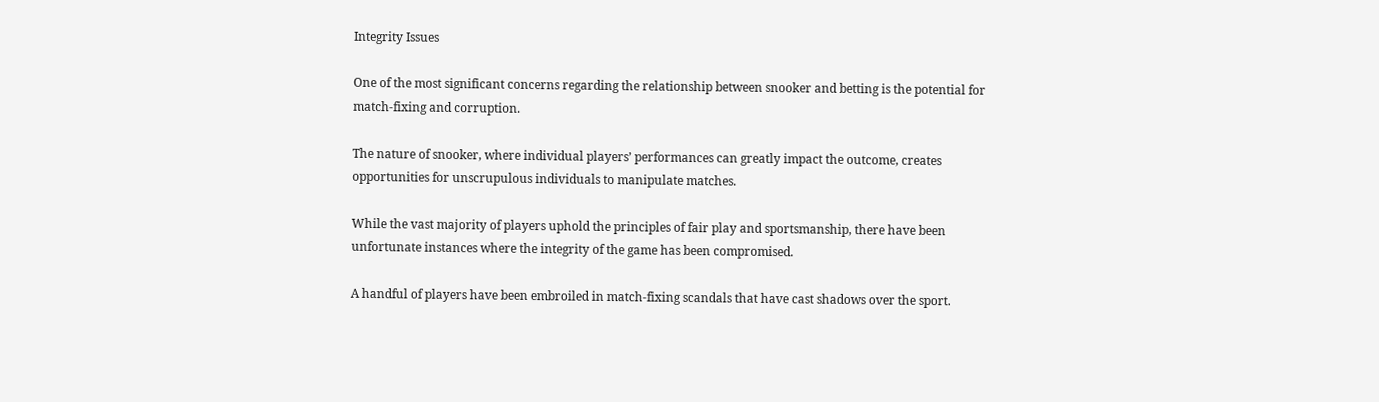Integrity Issues

One of the most significant concerns regarding the relationship between snooker and betting is the potential for match-fixing and corruption.

The nature of snooker, where individual players’ performances can greatly impact the outcome, creates opportunities for unscrupulous individuals to manipulate matches.

While the vast majority of players uphold the principles of fair play and sportsmanship, there have been unfortunate instances where the integrity of the game has been compromised.

A handful of players have been embroiled in match-fixing scandals that have cast shadows over the sport.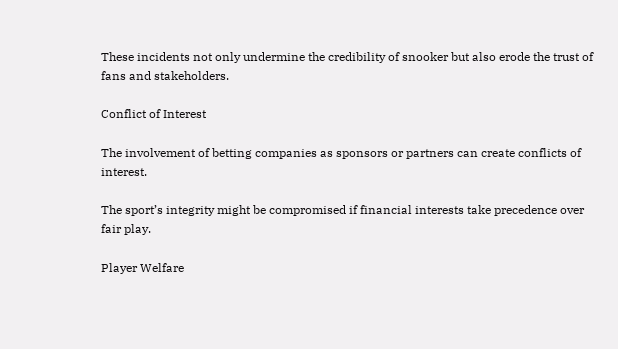These incidents not only undermine the credibility of snooker but also erode the trust of fans and stakeholders.

Conflict of Interest

The involvement of betting companies as sponsors or partners can create conflicts of interest.

The sport’s integrity might be compromised if financial interests take precedence over fair play.

Player Welfare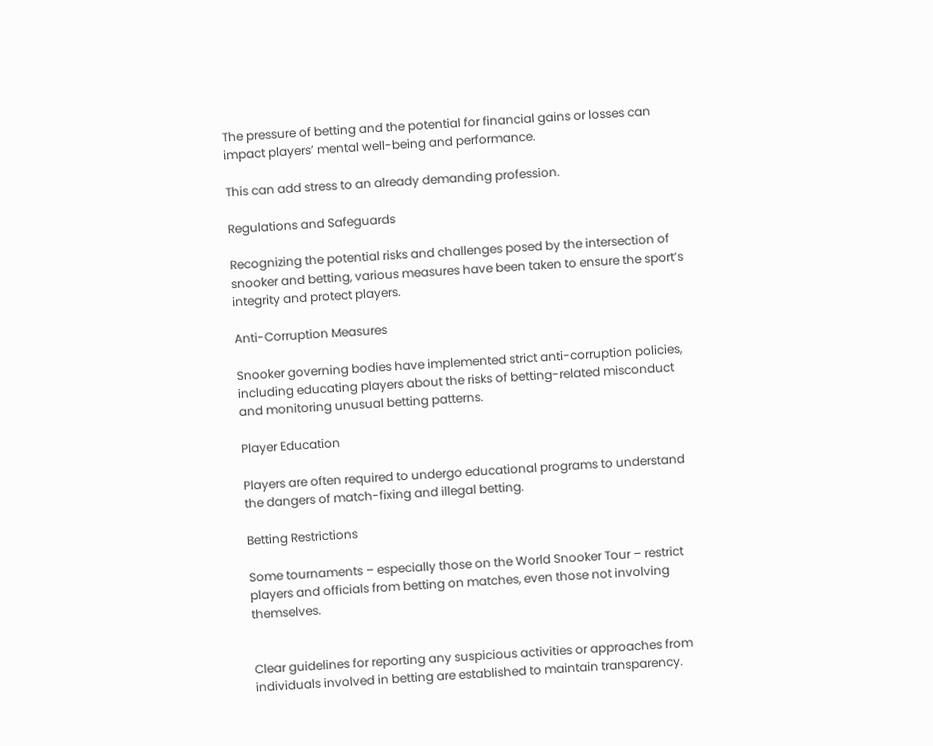The pressure of betting and the potential for financial gains or losses can impact players’ mental well-being and performance.

This can add stress to an already demanding profession.

Regulations and Safeguards

Recognizing the potential risks and challenges posed by the intersection of snooker and betting, various measures have been taken to ensure the sport’s integrity and protect players.

Anti-Corruption Measures

Snooker governing bodies have implemented strict anti-corruption policies, including educating players about the risks of betting-related misconduct and monitoring unusual betting patterns.

Player Education

Players are often required to undergo educational programs to understand the dangers of match-fixing and illegal betting.

Betting Restrictions

Some tournaments – especially those on the World Snooker Tour – restrict players and officials from betting on matches, even those not involving themselves.


Clear guidelines for reporting any suspicious activities or approaches from individuals involved in betting are established to maintain transparency.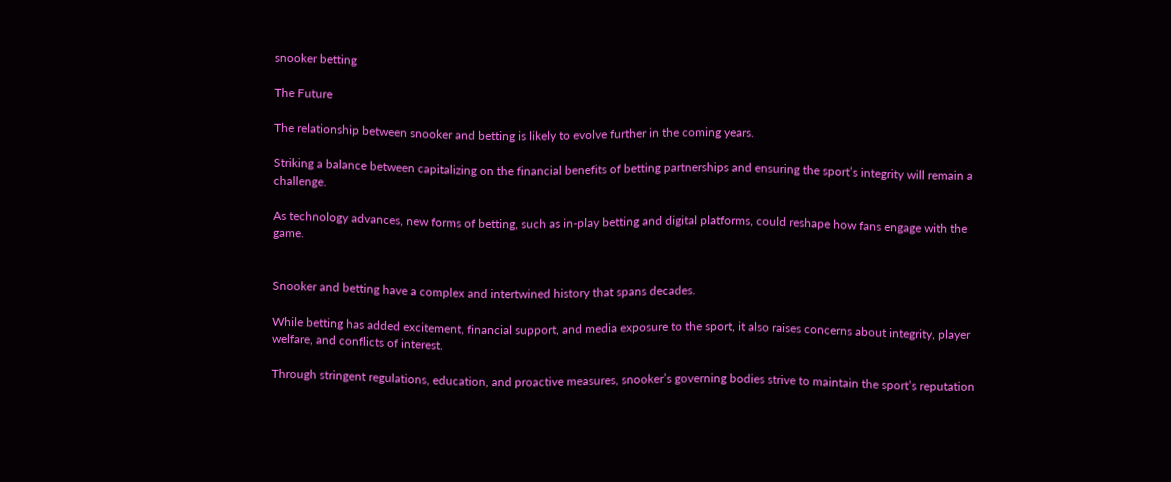snooker betting

The Future

The relationship between snooker and betting is likely to evolve further in the coming years.

Striking a balance between capitalizing on the financial benefits of betting partnerships and ensuring the sport’s integrity will remain a challenge.

As technology advances, new forms of betting, such as in-play betting and digital platforms, could reshape how fans engage with the game.


Snooker and betting have a complex and intertwined history that spans decades.

While betting has added excitement, financial support, and media exposure to the sport, it also raises concerns about integrity, player welfare, and conflicts of interest.

Through stringent regulations, education, and proactive measures, snooker’s governing bodies strive to maintain the sport’s reputation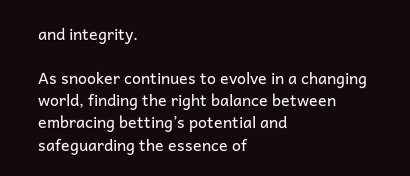and integrity.

As snooker continues to evolve in a changing world, finding the right balance between embracing betting’s potential and safeguarding the essence of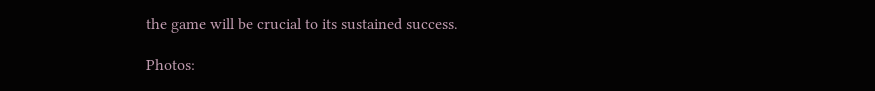the game will be crucial to its sustained success.

Photos: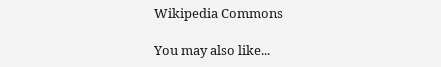Wikipedia Commons

You may also like...